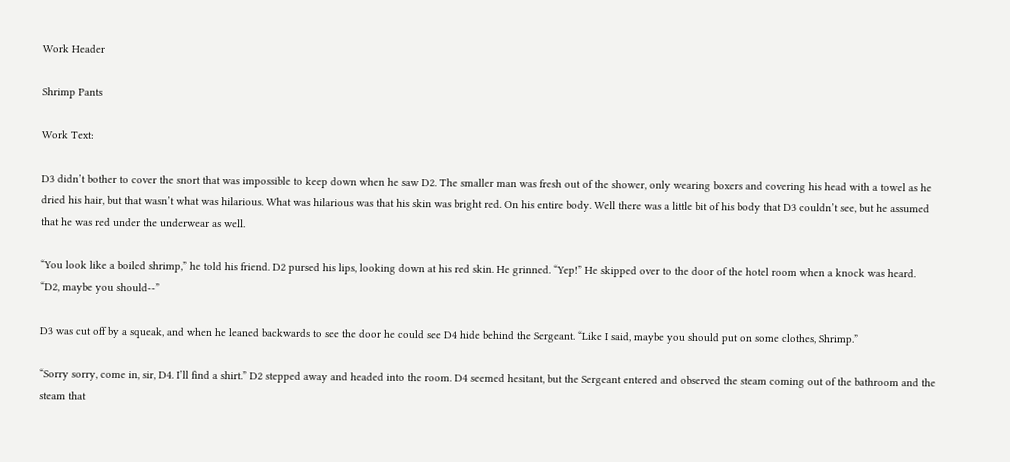Work Header

Shrimp Pants

Work Text:

D3 didn’t bother to cover the snort that was impossible to keep down when he saw D2. The smaller man was fresh out of the shower, only wearing boxers and covering his head with a towel as he dried his hair, but that wasn’t what was hilarious. What was hilarious was that his skin was bright red. On his entire body. Well there was a little bit of his body that D3 couldn’t see, but he assumed that he was red under the underwear as well.

“You look like a boiled shrimp,” he told his friend. D2 pursed his lips, looking down at his red skin. He grinned. “Yep!” He skipped over to the door of the hotel room when a knock was heard. “D2, maybe you should--”

D3 was cut off by a squeak, and when he leaned backwards to see the door he could see D4 hide behind the Sergeant. “Like I said, maybe you should put on some clothes, Shrimp.”

“Sorry sorry, come in, sir, D4. I’ll find a shirt.” D2 stepped away and headed into the room. D4 seemed hesitant, but the Sergeant entered and observed the steam coming out of the bathroom and the steam that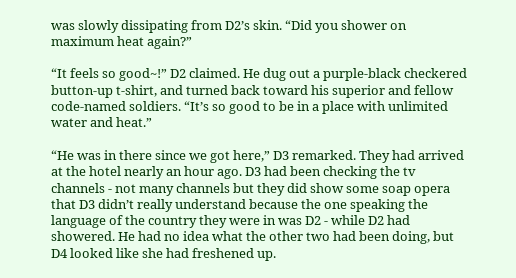was slowly dissipating from D2’s skin. “Did you shower on maximum heat again?”

“It feels so good~!” D2 claimed. He dug out a purple-black checkered button-up t-shirt, and turned back toward his superior and fellow code-named soldiers. “It’s so good to be in a place with unlimited water and heat.”

“He was in there since we got here,” D3 remarked. They had arrived at the hotel nearly an hour ago. D3 had been checking the tv channels - not many channels but they did show some soap opera that D3 didn’t really understand because the one speaking the language of the country they were in was D2 - while D2 had showered. He had no idea what the other two had been doing, but D4 looked like she had freshened up.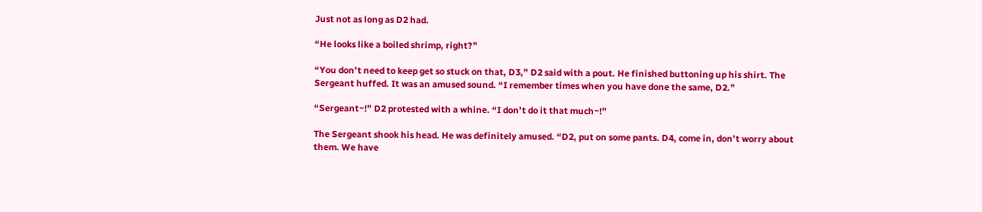Just not as long as D2 had.

“He looks like a boiled shrimp, right?”

“You don’t need to keep get so stuck on that, D3,” D2 said with a pout. He finished buttoning up his shirt. The Sergeant huffed. It was an amused sound. “I remember times when you have done the same, D2.”

“Sergeant~!” D2 protested with a whine. “I don’t do it that much~!”

The Sergeant shook his head. He was definitely amused. “D2, put on some pants. D4, come in, don’t worry about them. We have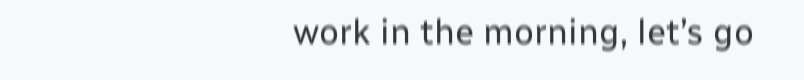work in the morning, let’s go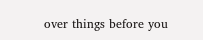over things before you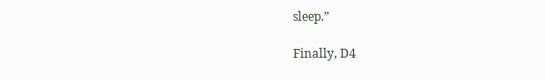sleep.”

Finally, D4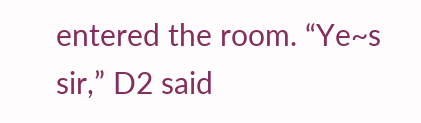entered the room. “Ye~s sir,” D2 said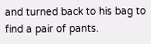and turned back to his bag to find a pair of pants.